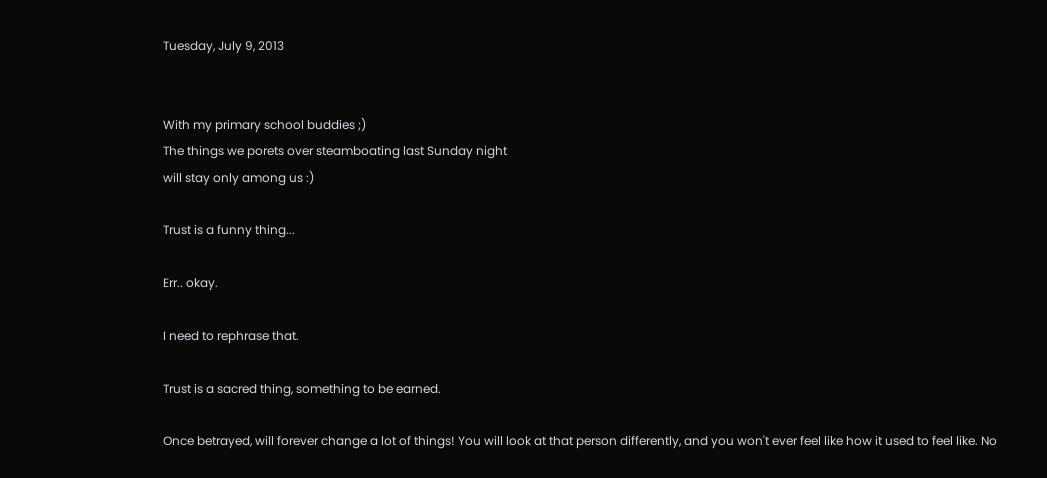Tuesday, July 9, 2013


With my primary school buddies ;)
The things we porets over steamboating last Sunday night
will stay only among us :)

Trust is a funny thing...

Err.. okay.

I need to rephrase that.

Trust is a sacred thing, something to be earned.

Once betrayed, will forever change a lot of things! You will look at that person differently, and you won't ever feel like how it used to feel like. No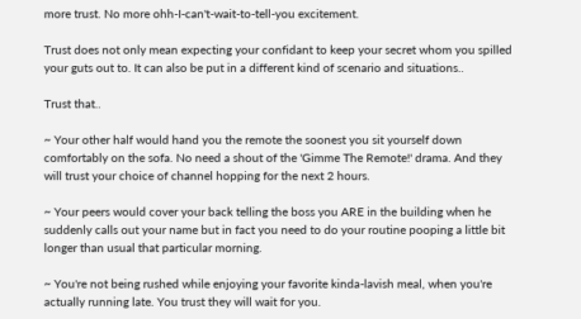more trust. No more ohh-I-can't-wait-to-tell-you excitement.

Trust does not only mean expecting your confidant to keep your secret whom you spilled your guts out to. It can also be put in a different kind of scenario and situations..

Trust that..

~ Your other half would hand you the remote the soonest you sit yourself down comfortably on the sofa. No need a shout of the 'Gimme The Remote!' drama. And they will trust your choice of channel hopping for the next 2 hours.

~ Your peers would cover your back telling the boss you ARE in the building when he suddenly calls out your name but in fact you need to do your routine pooping a little bit longer than usual that particular morning.

~ You're not being rushed while enjoying your favorite kinda-lavish meal, when you're actually running late. You trust they will wait for you.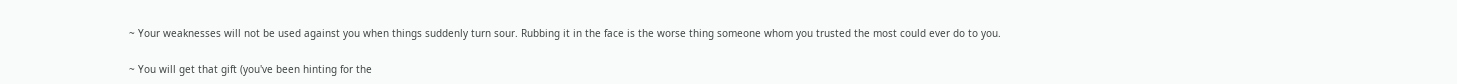~ Your weaknesses will not be used against you when things suddenly turn sour. Rubbing it in the face is the worse thing someone whom you trusted the most could ever do to you.

~ You will get that gift (you've been hinting for the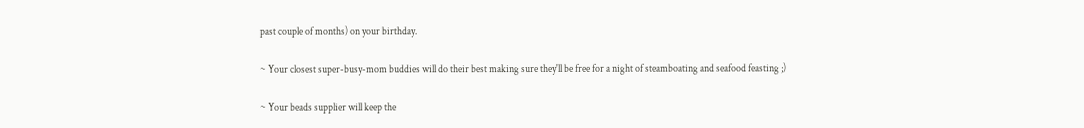past couple of months) on your birthday.

~ Your closest super-busy-mom buddies will do their best making sure they'll be free for a night of steamboating and seafood feasting ;)

~ Your beads supplier will keep the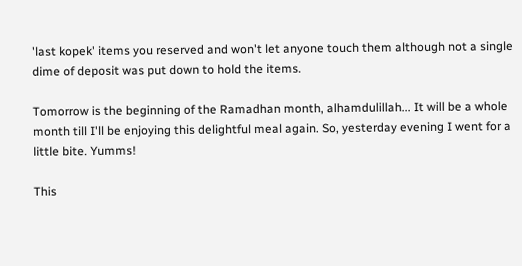'last kopek' items you reserved and won't let anyone touch them although not a single dime of deposit was put down to hold the items.

Tomorrow is the beginning of the Ramadhan month, alhamdulillah... It will be a whole month till I'll be enjoying this delightful meal again. So, yesterday evening I went for a little bite. Yumms!

This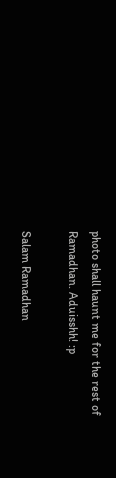photo shall haunt me for the rest of Ramadhan. Aduisshh! :p

Salam Ramadhan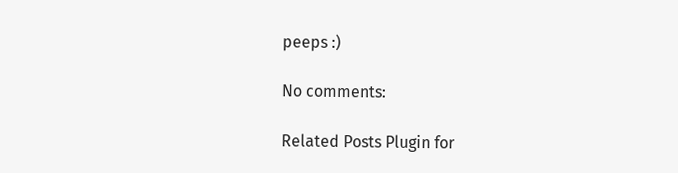peeps :)

No comments:

Related Posts Plugin for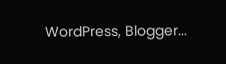WordPress, Blogger...